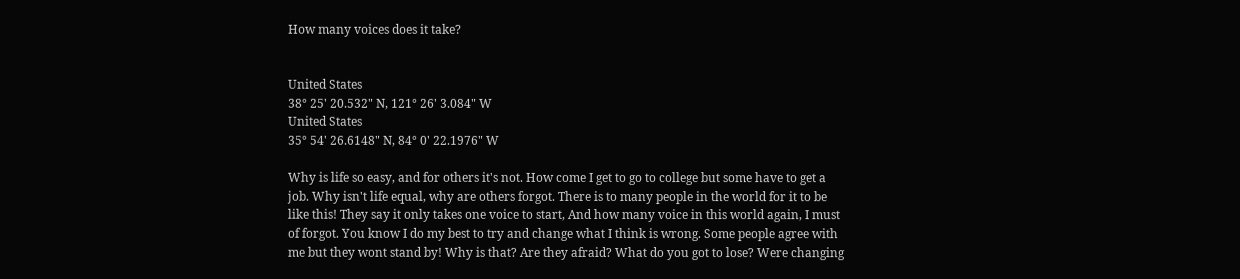How many voices does it take?


United States
38° 25' 20.532" N, 121° 26' 3.084" W
United States
35° 54' 26.6148" N, 84° 0' 22.1976" W

Why is life so easy, and for others it's not. How come I get to go to college but some have to get a job. Why isn't life equal, why are others forgot. There is to many people in the world for it to be like this! They say it only takes one voice to start, And how many voice in this world again, I must of forgot. You know I do my best to try and change what I think is wrong. Some people agree with me but they wont stand by! Why is that? Are they afraid? What do you got to lose? Were changing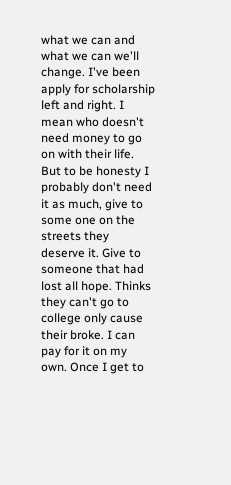what we can and what we can we'll change. I've been apply for scholarship left and right. I mean who doesn't need money to go on with their life. But to be honesty I probably don't need it as much, give to some one on the streets they deserve it. Give to someone that had lost all hope. Thinks they can't go to college only cause their broke. I can pay for it on my own. Once I get to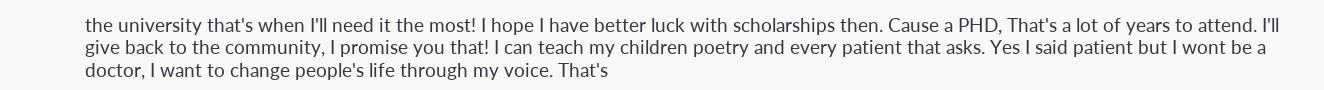the university that's when I'll need it the most! I hope I have better luck with scholarships then. Cause a PHD, That's a lot of years to attend. I'll give back to the community, I promise you that! I can teach my children poetry and every patient that asks. Yes I said patient but I wont be a doctor, I want to change people's life through my voice. That's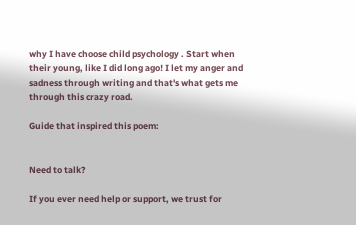why I have choose child psychology . Start when their young, like I did long ago! I let my anger and sadness through writing and that's what gets me through this crazy road.

Guide that inspired this poem:


Need to talk?

If you ever need help or support, we trust for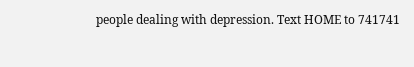people dealing with depression. Text HOME to 741741